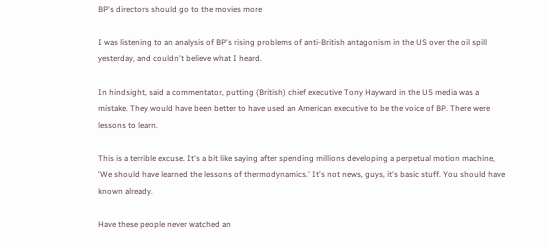BP's directors should go to the movies more

I was listening to an analysis of BP's rising problems of anti-British antagonism in the US over the oil spill yesterday, and couldn't believe what I heard.

In hindsight, said a commentator, putting (British) chief executive Tony Hayward in the US media was a mistake. They would have been better to have used an American executive to be the voice of BP. There were lessons to learn.

This is a terrible excuse. It's a bit like saying after spending millions developing a perpetual motion machine, 'We should have learned the lessons of thermodynamics.' It's not news, guys, it's basic stuff. You should have known already.

Have these people never watched an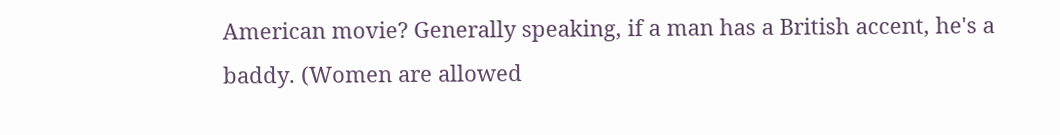American movie? Generally speaking, if a man has a British accent, he's a baddy. (Women are allowed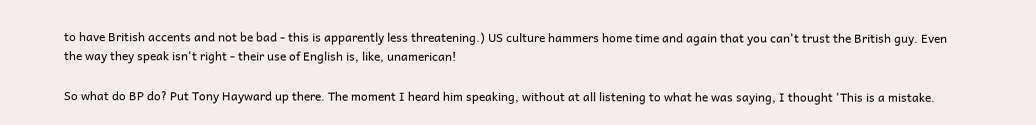to have British accents and not be bad - this is apparently less threatening.) US culture hammers home time and again that you can't trust the British guy. Even the way they speak isn't right - their use of English is, like, unamerican!

So what do BP do? Put Tony Hayward up there. The moment I heard him speaking, without at all listening to what he was saying, I thought 'This is a mistake.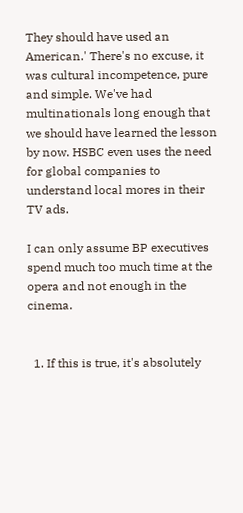They should have used an American.' There's no excuse, it was cultural incompetence, pure and simple. We've had multinationals long enough that we should have learned the lesson by now. HSBC even uses the need for global companies to understand local mores in their TV ads.

I can only assume BP executives spend much too much time at the opera and not enough in the cinema.


  1. If this is true, it's absolutely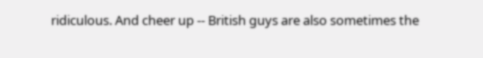ridiculous. And cheer up -- British guys are also sometimes the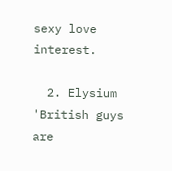sexy love interest.

  2. Elysium 'British guys are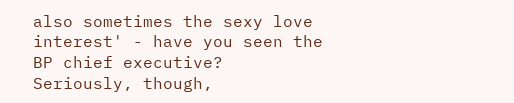also sometimes the sexy love interest' - have you seen the BP chief executive? Seriously, though,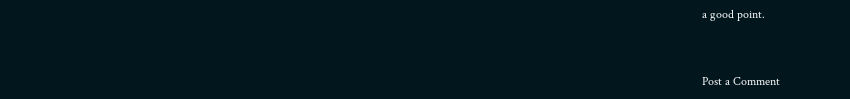a good point.


Post a Comment